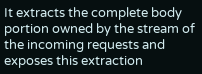It extracts the complete body portion owned by the stream of the incoming requests and exposes this extraction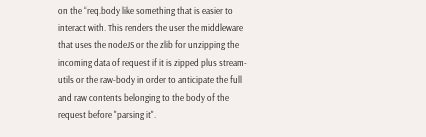on the “req.body like something that is easier to interact with. This renders the user the middleware that uses the nodeJS or the zlib for unzipping the incoming data of request if it is zipped plus stream-utils or the raw-body in order to anticipate the full and raw contents belonging to the body of the request before "parsing it".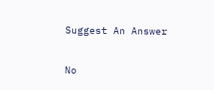Suggest An Answer

No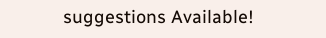suggestions Available!